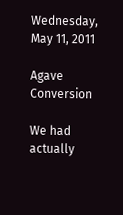Wednesday, May 11, 2011

Agave Conversion

We had actually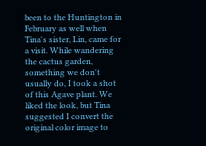been to the Huntington in February as well when Tina's sister, Lin, came for a visit. While wandering the cactus garden, something we don't usually do, I took a shot of this Agave plant. We liked the look, but Tina suggested I convert the original color image to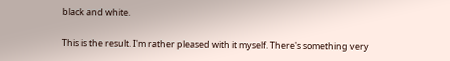black and white.

This is the result. I'm rather pleased with it myself. There's something very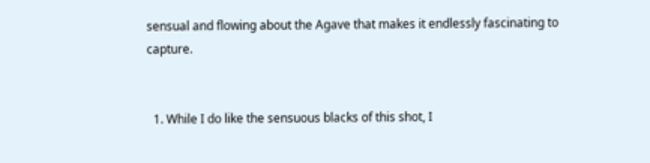sensual and flowing about the Agave that makes it endlessly fascinating to capture.


  1. While I do like the sensuous blacks of this shot, I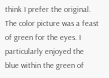think I prefer the original. The color picture was a feast of green for the eyes. I particularly enjoyed the blue within the green of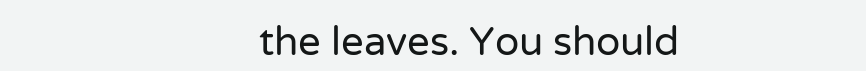the leaves. You should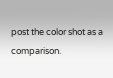post the color shot as a comparison.